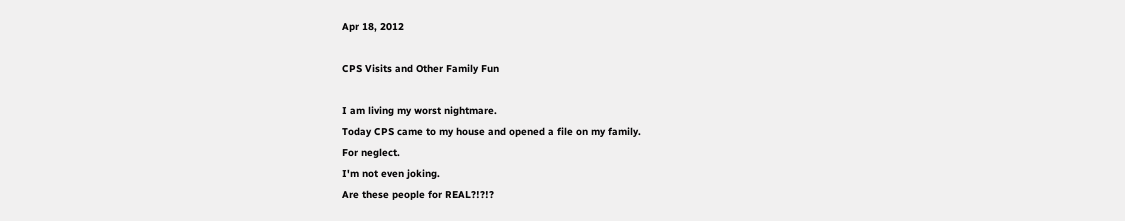Apr 18, 2012

CPS Visits and Other Family Fun

I am living my worst nightmare.
Today CPS came to my house and opened a file on my family.
For neglect.
I'm not even joking.
Are these people for REAL?!?!?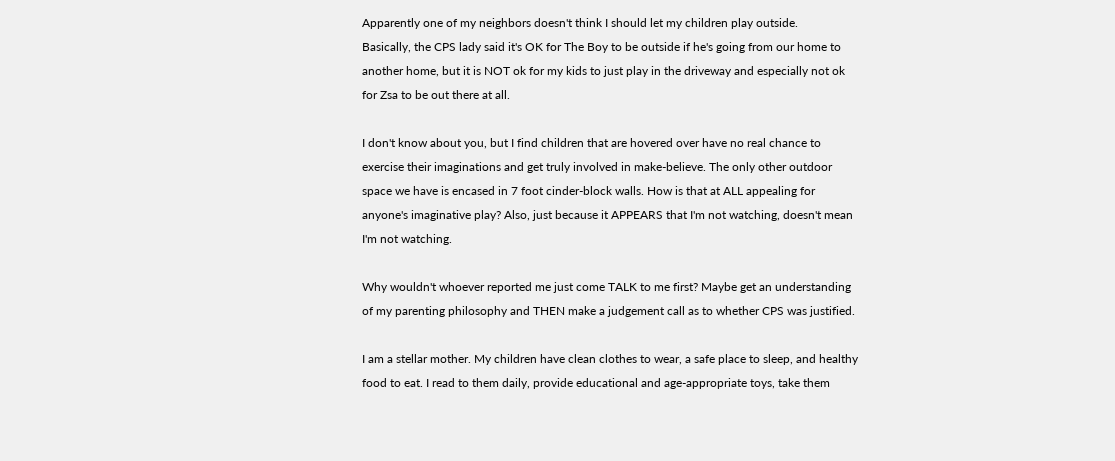Apparently one of my neighbors doesn't think I should let my children play outside.
Basically, the CPS lady said it's OK for The Boy to be outside if he's going from our home to another home, but it is NOT ok for my kids to just play in the driveway and especially not ok for Zsa to be out there at all.

I don't know about you, but I find children that are hovered over have no real chance to exercise their imaginations and get truly involved in make-believe. The only other outdoor space we have is encased in 7 foot cinder-block walls. How is that at ALL appealing for anyone's imaginative play? Also, just because it APPEARS that I'm not watching, doesn't mean I'm not watching.

Why wouldn't whoever reported me just come TALK to me first? Maybe get an understanding of my parenting philosophy and THEN make a judgement call as to whether CPS was justified.

I am a stellar mother. My children have clean clothes to wear, a safe place to sleep, and healthy food to eat. I read to them daily, provide educational and age-appropriate toys, take them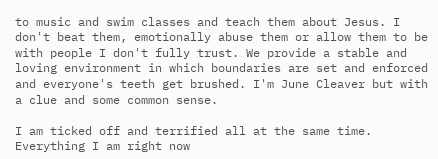to music and swim classes and teach them about Jesus. I don't beat them, emotionally abuse them or allow them to be with people I don't fully trust. We provide a stable and loving environment in which boundaries are set and enforced and everyone's teeth get brushed. I'm June Cleaver but with a clue and some common sense.

I am ticked off and terrified all at the same time. Everything I am right now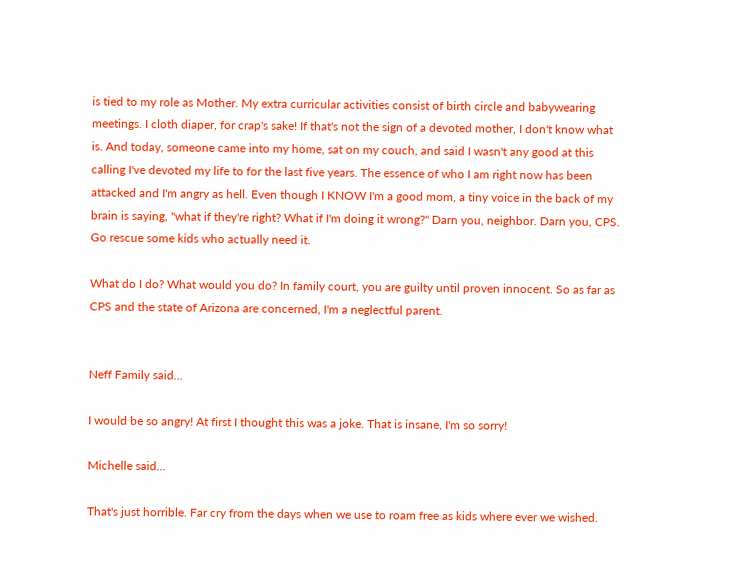is tied to my role as Mother. My extra curricular activities consist of birth circle and babywearing meetings. I cloth diaper, for crap's sake! If that's not the sign of a devoted mother, I don't know what is. And today, someone came into my home, sat on my couch, and said I wasn't any good at this calling I've devoted my life to for the last five years. The essence of who I am right now has been attacked and I'm angry as hell. Even though I KNOW I'm a good mom, a tiny voice in the back of my brain is saying, "what if they're right? What if I'm doing it wrong?" Darn you, neighbor. Darn you, CPS. Go rescue some kids who actually need it.

What do I do? What would you do? In family court, you are guilty until proven innocent. So as far as CPS and the state of Arizona are concerned, I'm a neglectful parent.


Neff Family said...

I would be so angry! At first I thought this was a joke. That is insane, I'm so sorry!

Michelle said...

That's just horrible. Far cry from the days when we use to roam free as kids where ever we wished.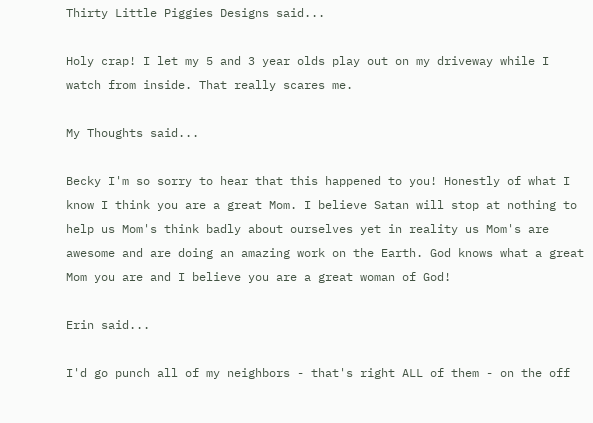Thirty Little Piggies Designs said...

Holy crap! I let my 5 and 3 year olds play out on my driveway while I watch from inside. That really scares me.

My Thoughts said...

Becky I'm so sorry to hear that this happened to you! Honestly of what I know I think you are a great Mom. I believe Satan will stop at nothing to help us Mom's think badly about ourselves yet in reality us Mom's are awesome and are doing an amazing work on the Earth. God knows what a great Mom you are and I believe you are a great woman of God!

Erin said...

I'd go punch all of my neighbors - that's right ALL of them - on the off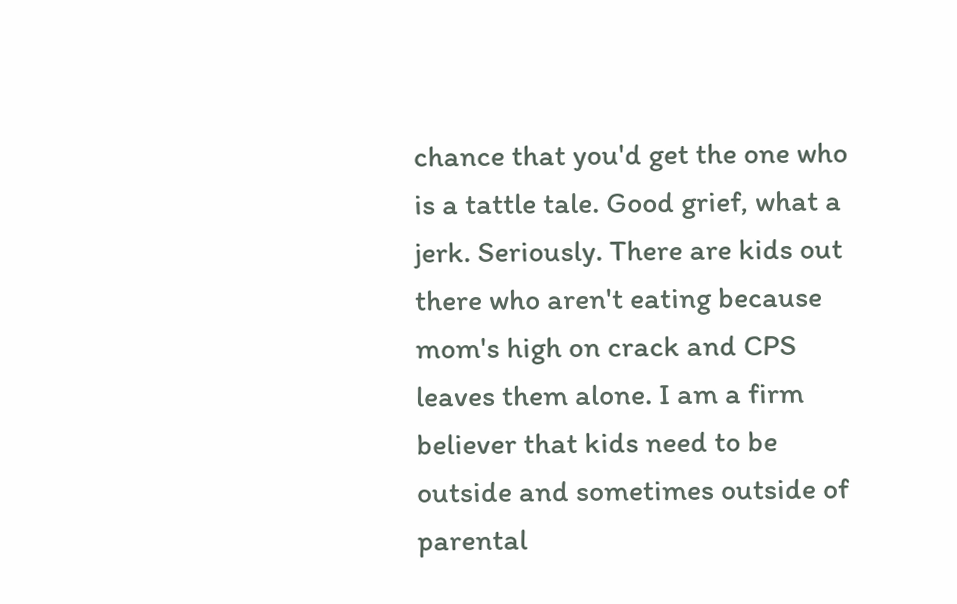chance that you'd get the one who is a tattle tale. Good grief, what a jerk. Seriously. There are kids out there who aren't eating because mom's high on crack and CPS leaves them alone. I am a firm believer that kids need to be outside and sometimes outside of parental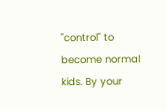"control" to become normal kids. By your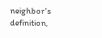neighbor's definition,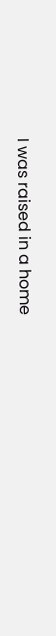I was raised in a home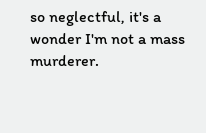so neglectful, it's a wonder I'm not a mass murderer.